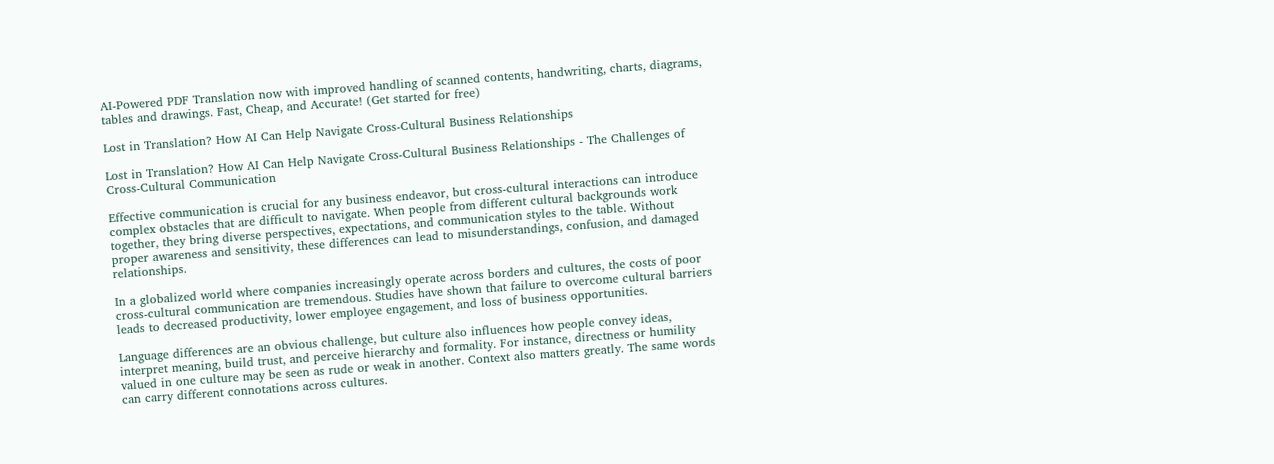AI-Powered PDF Translation now with improved handling of scanned contents, handwriting, charts, diagrams, tables and drawings. Fast, Cheap, and Accurate! (Get started for free)

Lost in Translation? How AI Can Help Navigate Cross-Cultural Business Relationships

Lost in Translation? How AI Can Help Navigate Cross-Cultural Business Relationships - The Challenges of Cross-Cultural Communication

Effective communication is crucial for any business endeavor, but cross-cultural interactions can introduce complex obstacles that are difficult to navigate. When people from different cultural backgrounds work together, they bring diverse perspectives, expectations, and communication styles to the table. Without proper awareness and sensitivity, these differences can lead to misunderstandings, confusion, and damaged relationships.

In a globalized world where companies increasingly operate across borders and cultures, the costs of poor cross-cultural communication are tremendous. Studies have shown that failure to overcome cultural barriers leads to decreased productivity, lower employee engagement, and loss of business opportunities.

Language differences are an obvious challenge, but culture also influences how people convey ideas, interpret meaning, build trust, and perceive hierarchy and formality. For instance, directness or humility valued in one culture may be seen as rude or weak in another. Context also matters greatly. The same words can carry different connotations across cultures.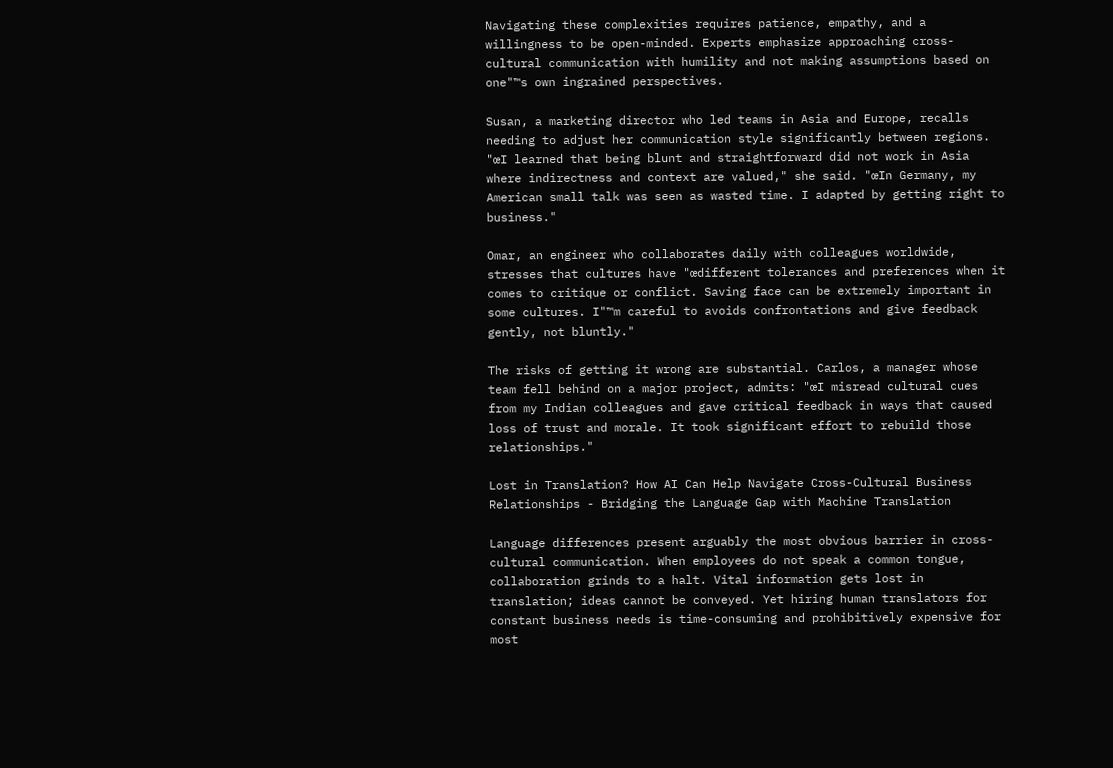Navigating these complexities requires patience, empathy, and a willingness to be open-minded. Experts emphasize approaching cross-cultural communication with humility and not making assumptions based on one"™s own ingrained perspectives.

Susan, a marketing director who led teams in Asia and Europe, recalls needing to adjust her communication style significantly between regions. "œI learned that being blunt and straightforward did not work in Asia where indirectness and context are valued," she said. "œIn Germany, my American small talk was seen as wasted time. I adapted by getting right to business."

Omar, an engineer who collaborates daily with colleagues worldwide, stresses that cultures have "œdifferent tolerances and preferences when it comes to critique or conflict. Saving face can be extremely important in some cultures. I"™m careful to avoids confrontations and give feedback gently, not bluntly."

The risks of getting it wrong are substantial. Carlos, a manager whose team fell behind on a major project, admits: "œI misread cultural cues from my Indian colleagues and gave critical feedback in ways that caused loss of trust and morale. It took significant effort to rebuild those relationships."

Lost in Translation? How AI Can Help Navigate Cross-Cultural Business Relationships - Bridging the Language Gap with Machine Translation

Language differences present arguably the most obvious barrier in cross-cultural communication. When employees do not speak a common tongue, collaboration grinds to a halt. Vital information gets lost in translation; ideas cannot be conveyed. Yet hiring human translators for constant business needs is time-consuming and prohibitively expensive for most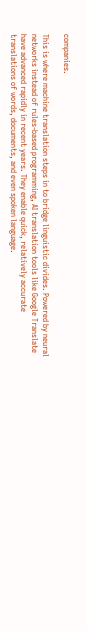companies.

This is where machine translation steps in to bridge linguistic divides. Powered by neural networks instead of rules-based programming, AI translation tools like Google Translate have advanced rapidly in recent years. They enable quick, relatively accurate translations of words, documents, and even spoken language.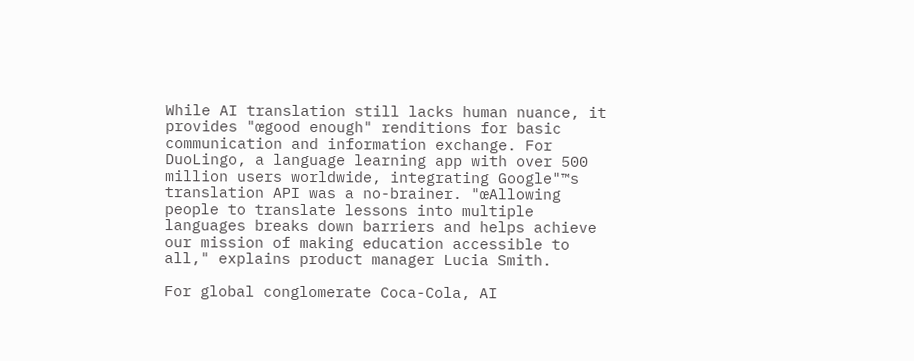While AI translation still lacks human nuance, it provides "œgood enough" renditions for basic communication and information exchange. For DuoLingo, a language learning app with over 500 million users worldwide, integrating Google"™s translation API was a no-brainer. "œAllowing people to translate lessons into multiple languages breaks down barriers and helps achieve our mission of making education accessible to all," explains product manager Lucia Smith.

For global conglomerate Coca-Cola, AI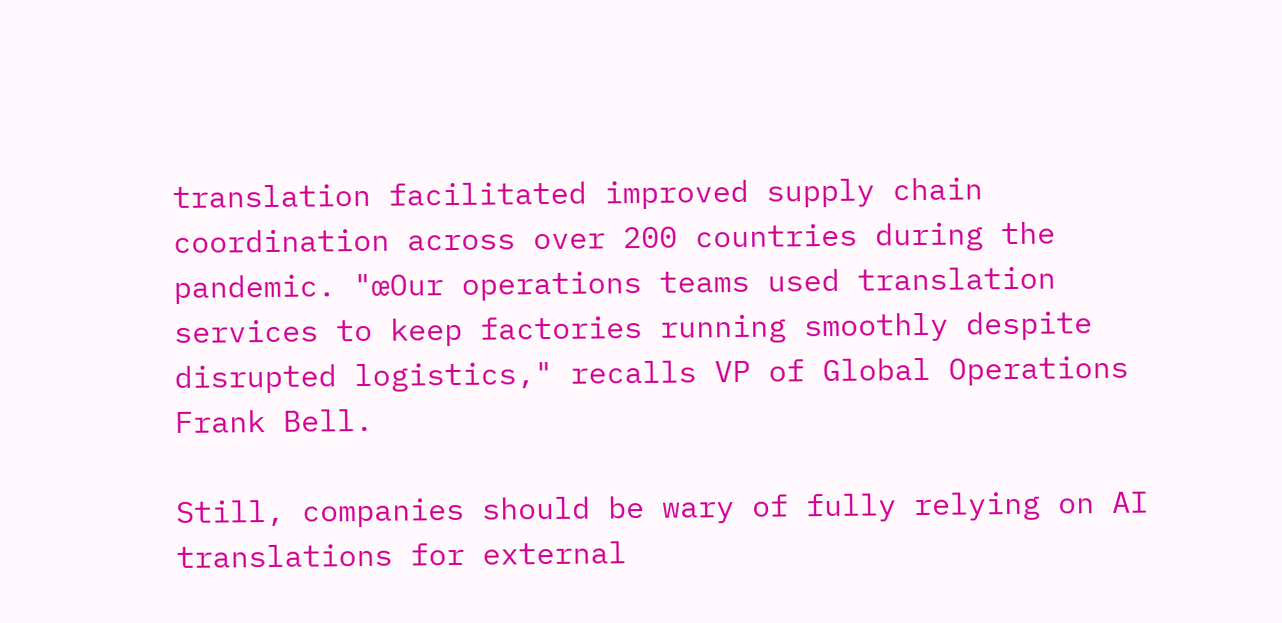translation facilitated improved supply chain coordination across over 200 countries during the pandemic. "œOur operations teams used translation services to keep factories running smoothly despite disrupted logistics," recalls VP of Global Operations Frank Bell.

Still, companies should be wary of fully relying on AI translations for external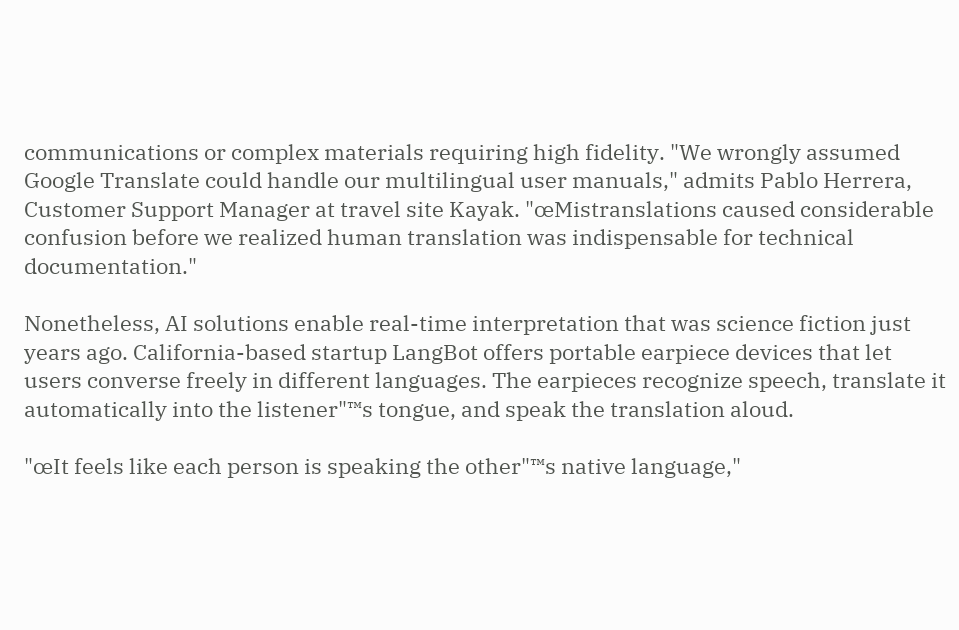communications or complex materials requiring high fidelity. "We wrongly assumed Google Translate could handle our multilingual user manuals," admits Pablo Herrera, Customer Support Manager at travel site Kayak. "œMistranslations caused considerable confusion before we realized human translation was indispensable for technical documentation."

Nonetheless, AI solutions enable real-time interpretation that was science fiction just years ago. California-based startup LangBot offers portable earpiece devices that let users converse freely in different languages. The earpieces recognize speech, translate it automatically into the listener"™s tongue, and speak the translation aloud.

"œIt feels like each person is speaking the other"™s native language,"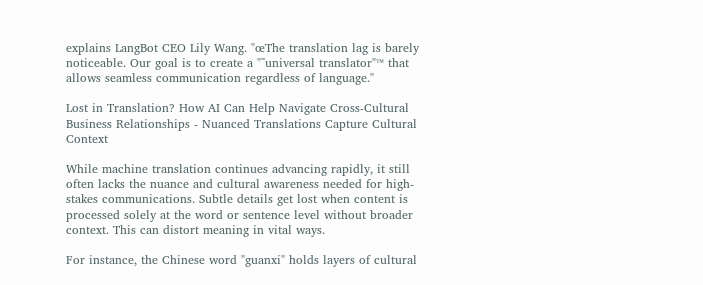explains LangBot CEO Lily Wang. "œThe translation lag is barely noticeable. Our goal is to create a "˜universal translator"™ that allows seamless communication regardless of language."

Lost in Translation? How AI Can Help Navigate Cross-Cultural Business Relationships - Nuanced Translations Capture Cultural Context

While machine translation continues advancing rapidly, it still often lacks the nuance and cultural awareness needed for high-stakes communications. Subtle details get lost when content is processed solely at the word or sentence level without broader context. This can distort meaning in vital ways.

For instance, the Chinese word "guanxi" holds layers of cultural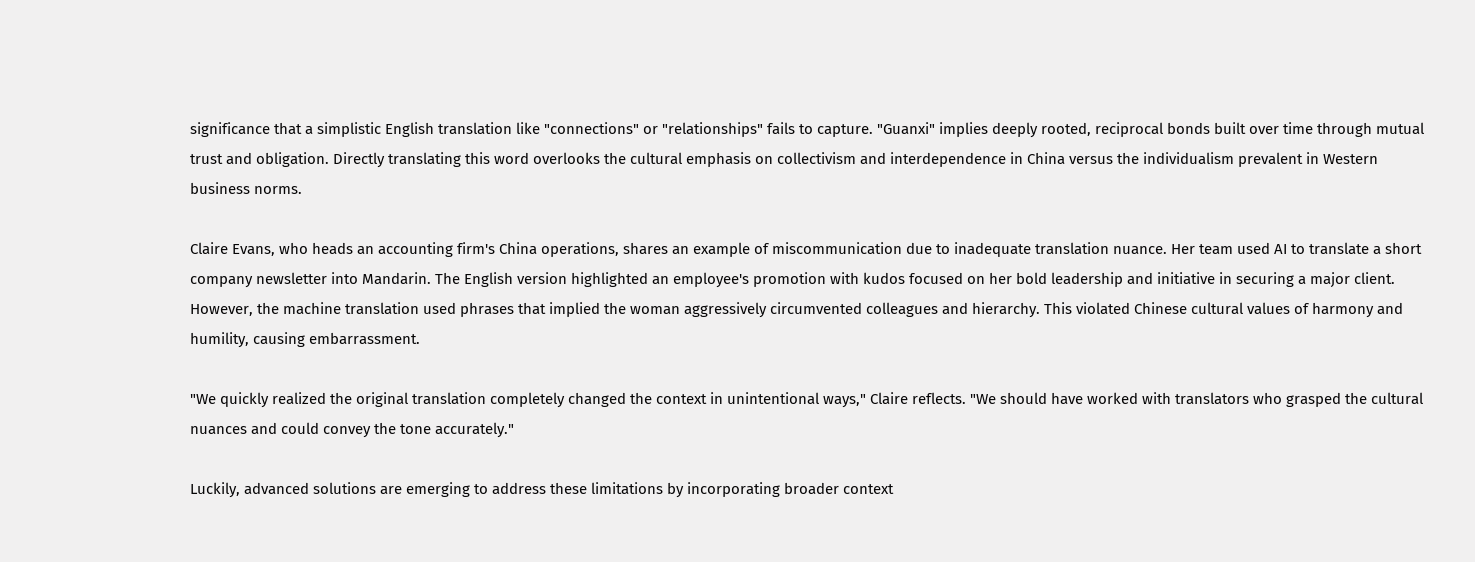significance that a simplistic English translation like "connections" or "relationships" fails to capture. "Guanxi" implies deeply rooted, reciprocal bonds built over time through mutual trust and obligation. Directly translating this word overlooks the cultural emphasis on collectivism and interdependence in China versus the individualism prevalent in Western business norms.

Claire Evans, who heads an accounting firm's China operations, shares an example of miscommunication due to inadequate translation nuance. Her team used AI to translate a short company newsletter into Mandarin. The English version highlighted an employee's promotion with kudos focused on her bold leadership and initiative in securing a major client. However, the machine translation used phrases that implied the woman aggressively circumvented colleagues and hierarchy. This violated Chinese cultural values of harmony and humility, causing embarrassment.

"We quickly realized the original translation completely changed the context in unintentional ways," Claire reflects. "We should have worked with translators who grasped the cultural nuances and could convey the tone accurately."

Luckily, advanced solutions are emerging to address these limitations by incorporating broader context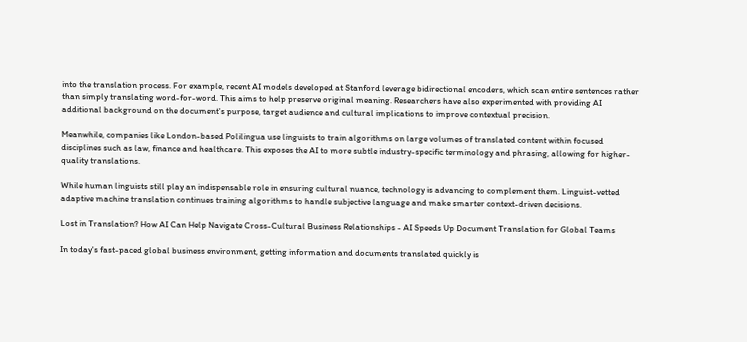into the translation process. For example, recent AI models developed at Stanford leverage bidirectional encoders, which scan entire sentences rather than simply translating word-for-word. This aims to help preserve original meaning. Researchers have also experimented with providing AI additional background on the document's purpose, target audience and cultural implications to improve contextual precision.

Meanwhile, companies like London-based Polilingua use linguists to train algorithms on large volumes of translated content within focused disciplines such as law, finance and healthcare. This exposes the AI to more subtle industry-specific terminology and phrasing, allowing for higher-quality translations.

While human linguists still play an indispensable role in ensuring cultural nuance, technology is advancing to complement them. Linguist-vetted adaptive machine translation continues training algorithms to handle subjective language and make smarter context-driven decisions.

Lost in Translation? How AI Can Help Navigate Cross-Cultural Business Relationships - AI Speeds Up Document Translation for Global Teams

In today's fast-paced global business environment, getting information and documents translated quickly is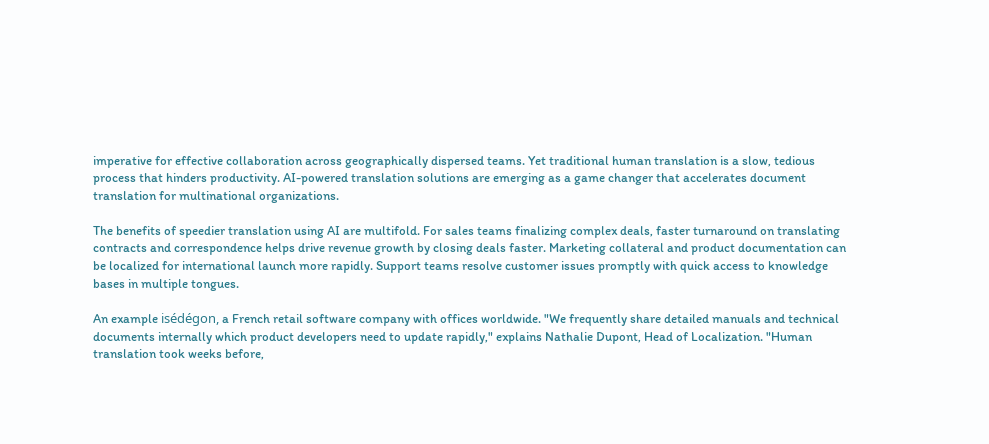imperative for effective collaboration across geographically dispersed teams. Yet traditional human translation is a slow, tedious process that hinders productivity. AI-powered translation solutions are emerging as a game changer that accelerates document translation for multinational organizations.

The benefits of speedier translation using AI are multifold. For sales teams finalizing complex deals, faster turnaround on translating contracts and correspondence helps drive revenue growth by closing deals faster. Marketing collateral and product documentation can be localized for international launch more rapidly. Support teams resolve customer issues promptly with quick access to knowledge bases in multiple tongues.

An example isédégon, a French retail software company with offices worldwide. "We frequently share detailed manuals and technical documents internally which product developers need to update rapidly," explains Nathalie Dupont, Head of Localization. "Human translation took weeks before,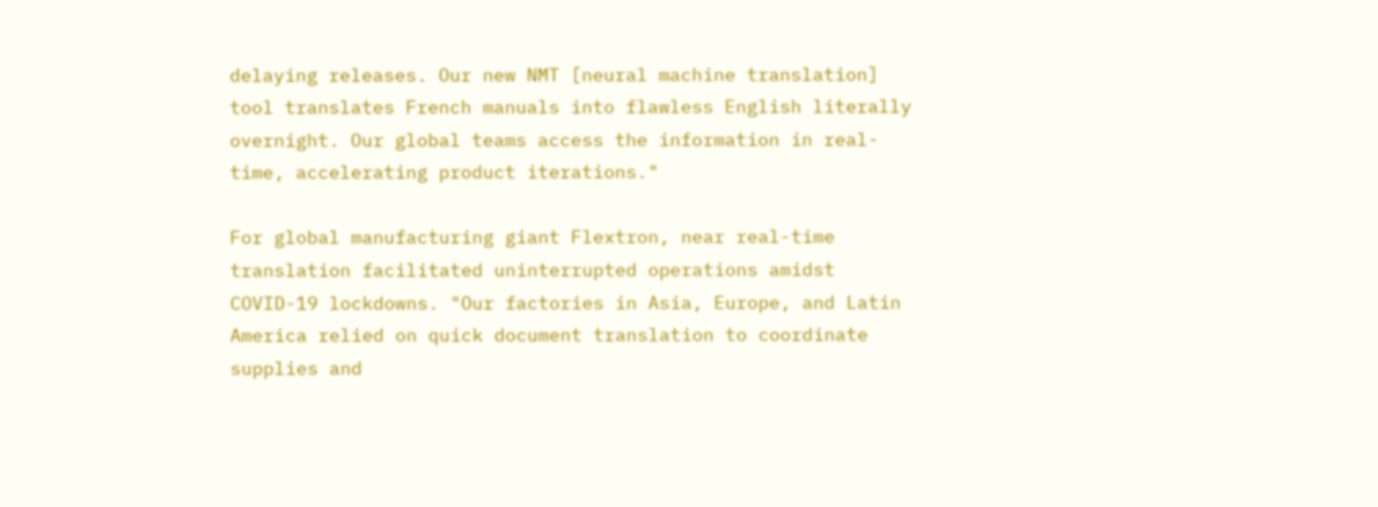delaying releases. Our new NMT [neural machine translation] tool translates French manuals into flawless English literally overnight. Our global teams access the information in real-time, accelerating product iterations."

For global manufacturing giant Flextron, near real-time translation facilitated uninterrupted operations amidst COVID-19 lockdowns. "Our factories in Asia, Europe, and Latin America relied on quick document translation to coordinate supplies and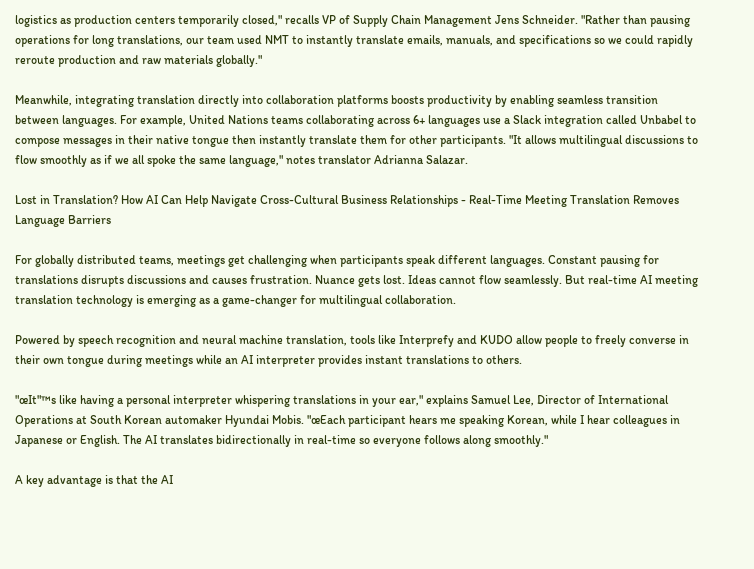logistics as production centers temporarily closed," recalls VP of Supply Chain Management Jens Schneider. "Rather than pausing operations for long translations, our team used NMT to instantly translate emails, manuals, and specifications so we could rapidly reroute production and raw materials globally."

Meanwhile, integrating translation directly into collaboration platforms boosts productivity by enabling seamless transition between languages. For example, United Nations teams collaborating across 6+ languages use a Slack integration called Unbabel to compose messages in their native tongue then instantly translate them for other participants. "It allows multilingual discussions to flow smoothly as if we all spoke the same language," notes translator Adrianna Salazar.

Lost in Translation? How AI Can Help Navigate Cross-Cultural Business Relationships - Real-Time Meeting Translation Removes Language Barriers

For globally distributed teams, meetings get challenging when participants speak different languages. Constant pausing for translations disrupts discussions and causes frustration. Nuance gets lost. Ideas cannot flow seamlessly. But real-time AI meeting translation technology is emerging as a game-changer for multilingual collaboration.

Powered by speech recognition and neural machine translation, tools like Interprefy and KUDO allow people to freely converse in their own tongue during meetings while an AI interpreter provides instant translations to others.

"œIt"™s like having a personal interpreter whispering translations in your ear," explains Samuel Lee, Director of International Operations at South Korean automaker Hyundai Mobis. "œEach participant hears me speaking Korean, while I hear colleagues in Japanese or English. The AI translates bidirectionally in real-time so everyone follows along smoothly."

A key advantage is that the AI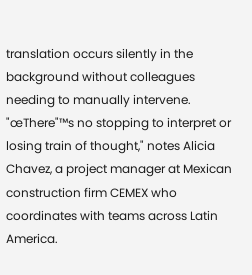translation occurs silently in the background without colleagues needing to manually intervene. "œThere"™s no stopping to interpret or losing train of thought," notes Alicia Chavez, a project manager at Mexican construction firm CEMEX who coordinates with teams across Latin America.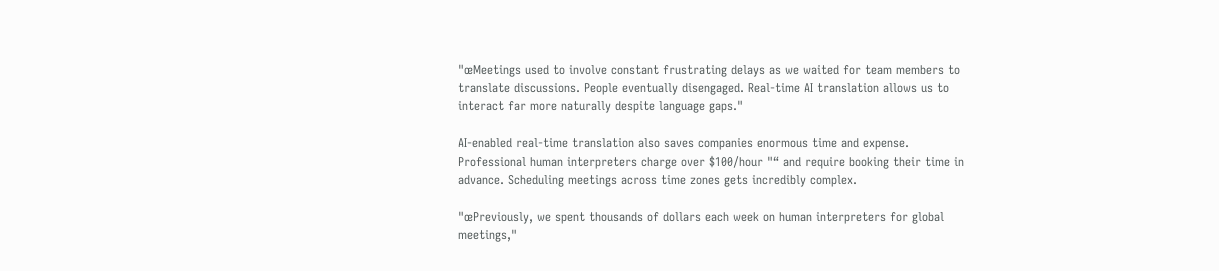"œMeetings used to involve constant frustrating delays as we waited for team members to translate discussions. People eventually disengaged. Real-time AI translation allows us to interact far more naturally despite language gaps."

AI-enabled real-time translation also saves companies enormous time and expense. Professional human interpreters charge over $100/hour "“ and require booking their time in advance. Scheduling meetings across time zones gets incredibly complex.

"œPreviously, we spent thousands of dollars each week on human interpreters for global meetings,"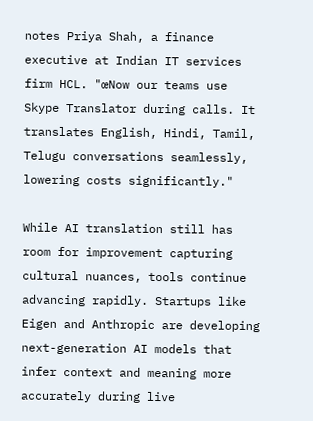notes Priya Shah, a finance executive at Indian IT services firm HCL. "œNow our teams use Skype Translator during calls. It translates English, Hindi, Tamil, Telugu conversations seamlessly, lowering costs significantly."

While AI translation still has room for improvement capturing cultural nuances, tools continue advancing rapidly. Startups like Eigen and Anthropic are developing next-generation AI models that infer context and meaning more accurately during live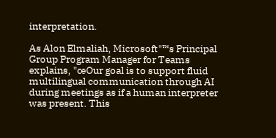interpretation.

As Alon Elmaliah, Microsoft"™s Principal Group Program Manager for Teams explains, "œOur goal is to support fluid multilingual communication through AI during meetings as if a human interpreter was present. This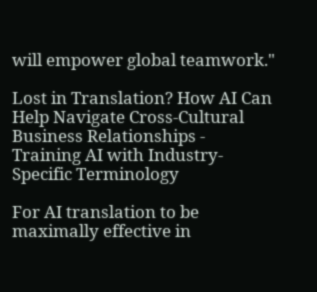will empower global teamwork."

Lost in Translation? How AI Can Help Navigate Cross-Cultural Business Relationships - Training AI with Industry-Specific Terminology

For AI translation to be maximally effective in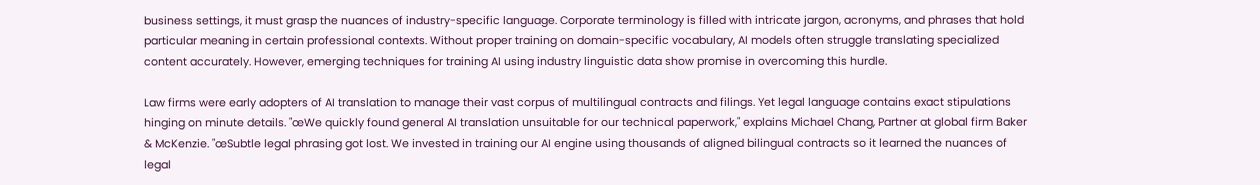business settings, it must grasp the nuances of industry-specific language. Corporate terminology is filled with intricate jargon, acronyms, and phrases that hold particular meaning in certain professional contexts. Without proper training on domain-specific vocabulary, AI models often struggle translating specialized content accurately. However, emerging techniques for training AI using industry linguistic data show promise in overcoming this hurdle.

Law firms were early adopters of AI translation to manage their vast corpus of multilingual contracts and filings. Yet legal language contains exact stipulations hinging on minute details. "œWe quickly found general AI translation unsuitable for our technical paperwork," explains Michael Chang, Partner at global firm Baker & McKenzie. "œSubtle legal phrasing got lost. We invested in training our AI engine using thousands of aligned bilingual contracts so it learned the nuances of legal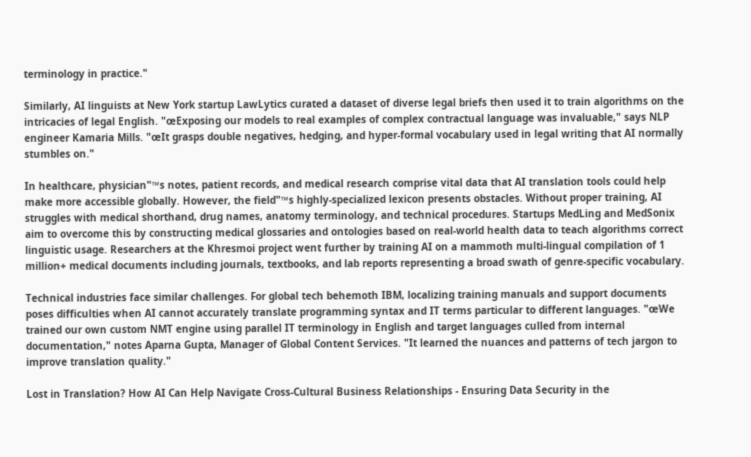terminology in practice."

Similarly, AI linguists at New York startup LawLytics curated a dataset of diverse legal briefs then used it to train algorithms on the intricacies of legal English. "œExposing our models to real examples of complex contractual language was invaluable," says NLP engineer Kamaria Mills. "œIt grasps double negatives, hedging, and hyper-formal vocabulary used in legal writing that AI normally stumbles on."

In healthcare, physician"™s notes, patient records, and medical research comprise vital data that AI translation tools could help make more accessible globally. However, the field"™s highly-specialized lexicon presents obstacles. Without proper training, AI struggles with medical shorthand, drug names, anatomy terminology, and technical procedures. Startups MedLing and MedSonix aim to overcome this by constructing medical glossaries and ontologies based on real-world health data to teach algorithms correct linguistic usage. Researchers at the Khresmoi project went further by training AI on a mammoth multi-lingual compilation of 1 million+ medical documents including journals, textbooks, and lab reports representing a broad swath of genre-specific vocabulary.

Technical industries face similar challenges. For global tech behemoth IBM, localizing training manuals and support documents poses difficulties when AI cannot accurately translate programming syntax and IT terms particular to different languages. "œWe trained our own custom NMT engine using parallel IT terminology in English and target languages culled from internal documentation," notes Aparna Gupta, Manager of Global Content Services. "It learned the nuances and patterns of tech jargon to improve translation quality."

Lost in Translation? How AI Can Help Navigate Cross-Cultural Business Relationships - Ensuring Data Security in the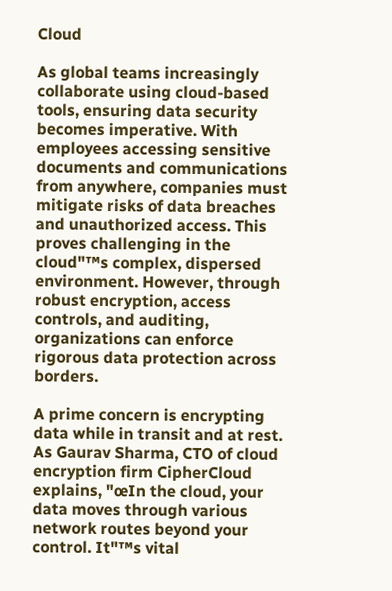Cloud

As global teams increasingly collaborate using cloud-based tools, ensuring data security becomes imperative. With employees accessing sensitive documents and communications from anywhere, companies must mitigate risks of data breaches and unauthorized access. This proves challenging in the cloud"™s complex, dispersed environment. However, through robust encryption, access controls, and auditing, organizations can enforce rigorous data protection across borders.

A prime concern is encrypting data while in transit and at rest. As Gaurav Sharma, CTO of cloud encryption firm CipherCloud explains, "œIn the cloud, your data moves through various network routes beyond your control. It"™s vital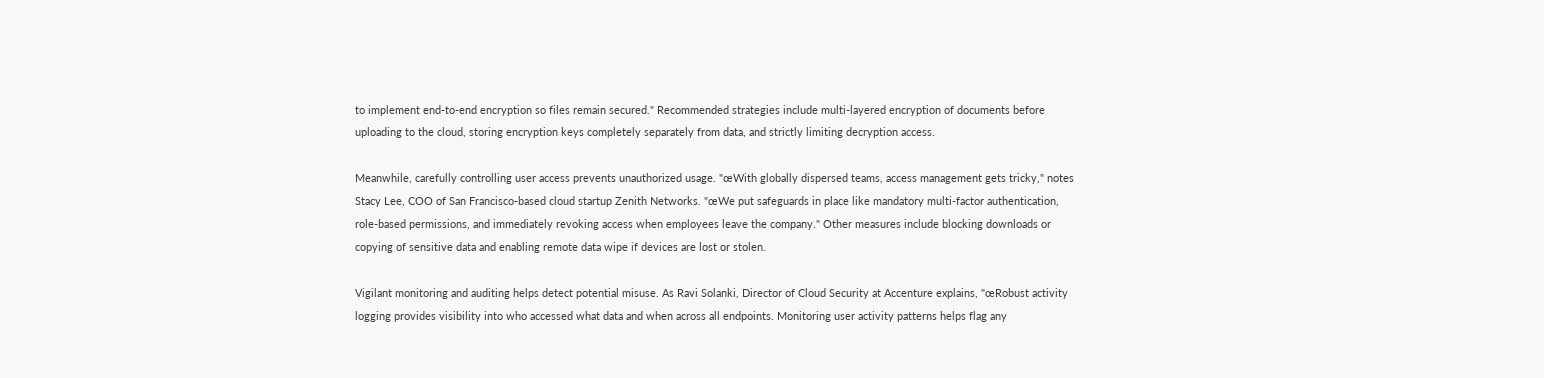to implement end-to-end encryption so files remain secured." Recommended strategies include multi-layered encryption of documents before uploading to the cloud, storing encryption keys completely separately from data, and strictly limiting decryption access.

Meanwhile, carefully controlling user access prevents unauthorized usage. "œWith globally dispersed teams, access management gets tricky," notes Stacy Lee, COO of San Francisco-based cloud startup Zenith Networks. "œWe put safeguards in place like mandatory multi-factor authentication, role-based permissions, and immediately revoking access when employees leave the company." Other measures include blocking downloads or copying of sensitive data and enabling remote data wipe if devices are lost or stolen.

Vigilant monitoring and auditing helps detect potential misuse. As Ravi Solanki, Director of Cloud Security at Accenture explains, "œRobust activity logging provides visibility into who accessed what data and when across all endpoints. Monitoring user activity patterns helps flag any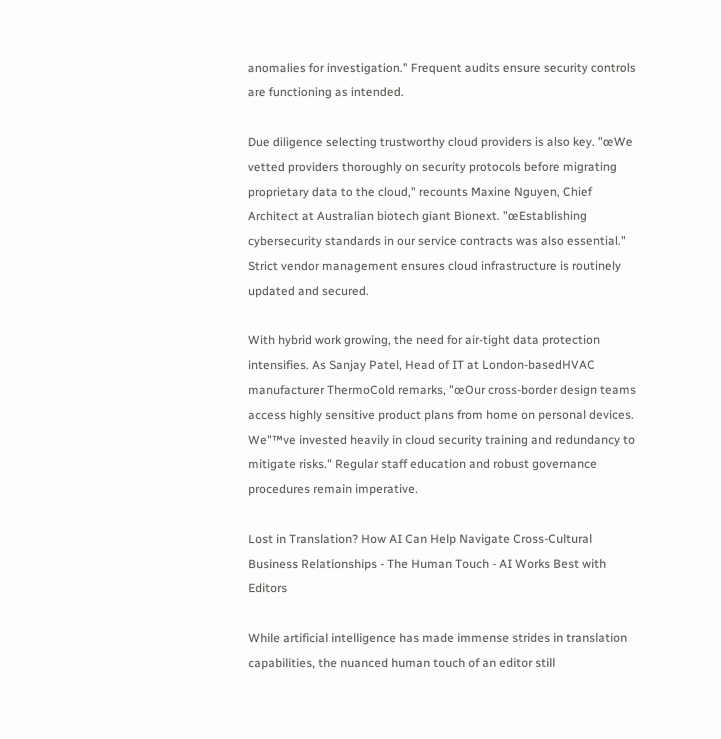anomalies for investigation." Frequent audits ensure security controls are functioning as intended.

Due diligence selecting trustworthy cloud providers is also key. "œWe vetted providers thoroughly on security protocols before migrating proprietary data to the cloud," recounts Maxine Nguyen, Chief Architect at Australian biotech giant Bionext. "œEstablishing cybersecurity standards in our service contracts was also essential." Strict vendor management ensures cloud infrastructure is routinely updated and secured.

With hybrid work growing, the need for air-tight data protection intensifies. As Sanjay Patel, Head of IT at London-basedHVAC manufacturer ThermoCold remarks, "œOur cross-border design teams access highly sensitive product plans from home on personal devices. We"™ve invested heavily in cloud security training and redundancy to mitigate risks." Regular staff education and robust governance procedures remain imperative.

Lost in Translation? How AI Can Help Navigate Cross-Cultural Business Relationships - The Human Touch - AI Works Best with Editors

While artificial intelligence has made immense strides in translation capabilities, the nuanced human touch of an editor still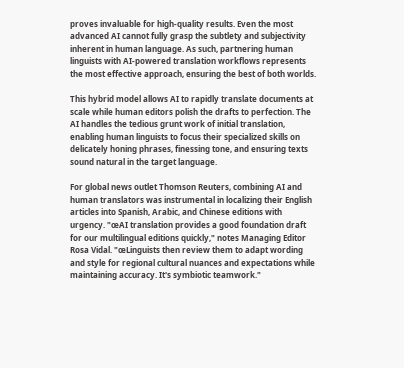proves invaluable for high-quality results. Even the most advanced AI cannot fully grasp the subtlety and subjectivity inherent in human language. As such, partnering human linguists with AI-powered translation workflows represents the most effective approach, ensuring the best of both worlds.

This hybrid model allows AI to rapidly translate documents at scale while human editors polish the drafts to perfection. The AI handles the tedious grunt work of initial translation, enabling human linguists to focus their specialized skills on delicately honing phrases, finessing tone, and ensuring texts sound natural in the target language.

For global news outlet Thomson Reuters, combining AI and human translators was instrumental in localizing their English articles into Spanish, Arabic, and Chinese editions with urgency. "œAI translation provides a good foundation draft for our multilingual editions quickly," notes Managing Editor Rosa Vidal. "œLinguists then review them to adapt wording and style for regional cultural nuances and expectations while maintaining accuracy. It's symbiotic teamwork."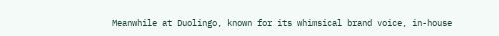Meanwhile at Duolingo, known for its whimsical brand voice, in-house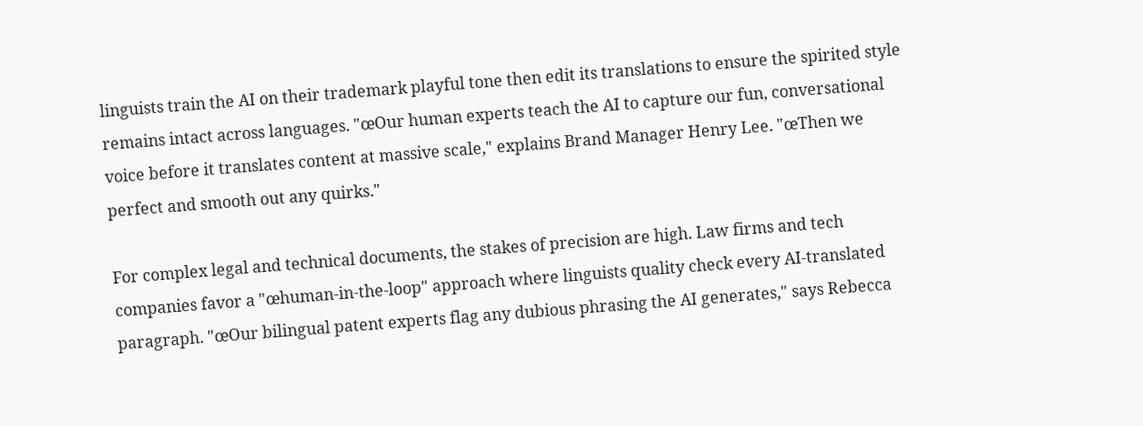linguists train the AI on their trademark playful tone then edit its translations to ensure the spirited style remains intact across languages. "œOur human experts teach the AI to capture our fun, conversational voice before it translates content at massive scale," explains Brand Manager Henry Lee. "œThen we perfect and smooth out any quirks."

For complex legal and technical documents, the stakes of precision are high. Law firms and tech companies favor a "œhuman-in-the-loop" approach where linguists quality check every AI-translated paragraph. "œOur bilingual patent experts flag any dubious phrasing the AI generates," says Rebecca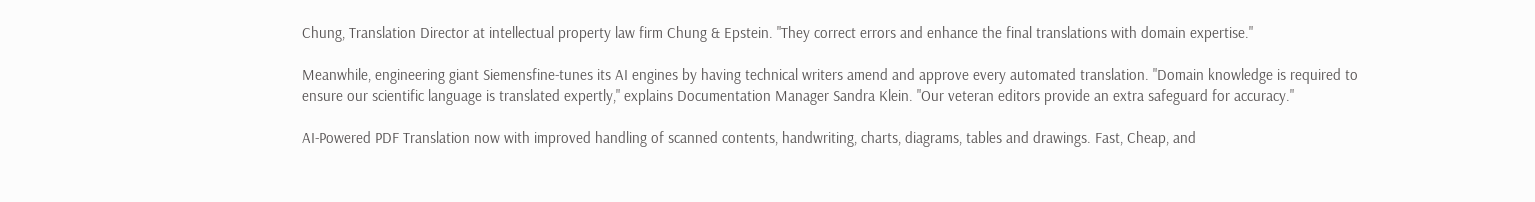Chung, Translation Director at intellectual property law firm Chung & Epstein. "They correct errors and enhance the final translations with domain expertise."

Meanwhile, engineering giant Siemensfine-tunes its AI engines by having technical writers amend and approve every automated translation. "Domain knowledge is required to ensure our scientific language is translated expertly," explains Documentation Manager Sandra Klein. "Our veteran editors provide an extra safeguard for accuracy."

AI-Powered PDF Translation now with improved handling of scanned contents, handwriting, charts, diagrams, tables and drawings. Fast, Cheap, and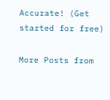Accurate! (Get started for free)

More Posts from